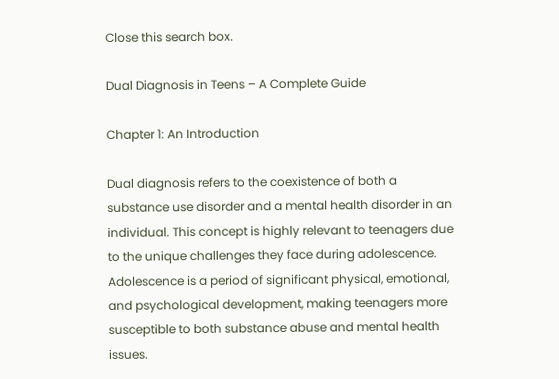Close this search box.

Dual Diagnosis in Teens – A Complete Guide

Chapter 1: An Introduction

Dual diagnosis refers to the coexistence of both a substance use disorder and a mental health disorder in an individual. This concept is highly relevant to teenagers due to the unique challenges they face during adolescence. Adolescence is a period of significant physical, emotional, and psychological development, making teenagers more susceptible to both substance abuse and mental health issues.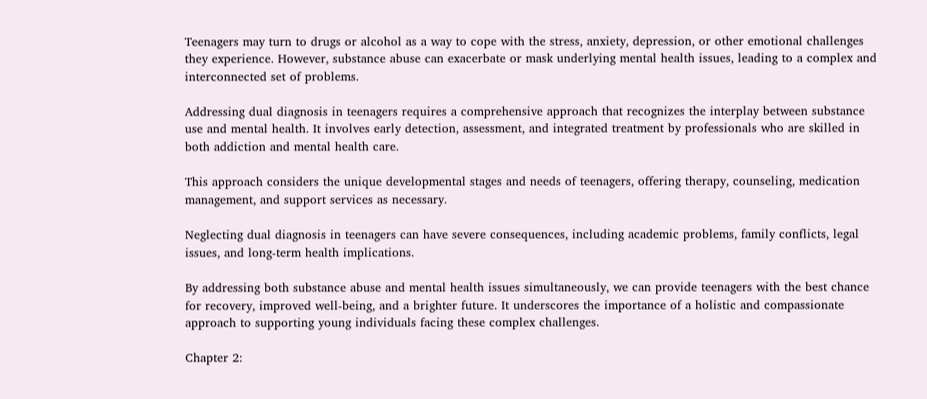Teenagers may turn to drugs or alcohol as a way to cope with the stress, anxiety, depression, or other emotional challenges they experience. However, substance abuse can exacerbate or mask underlying mental health issues, leading to a complex and interconnected set of problems.

Addressing dual diagnosis in teenagers requires a comprehensive approach that recognizes the interplay between substance use and mental health. It involves early detection, assessment, and integrated treatment by professionals who are skilled in both addiction and mental health care.

This approach considers the unique developmental stages and needs of teenagers, offering therapy, counseling, medication management, and support services as necessary.

Neglecting dual diagnosis in teenagers can have severe consequences, including academic problems, family conflicts, legal issues, and long-term health implications.

By addressing both substance abuse and mental health issues simultaneously, we can provide teenagers with the best chance for recovery, improved well-being, and a brighter future. It underscores the importance of a holistic and compassionate approach to supporting young individuals facing these complex challenges.

Chapter 2: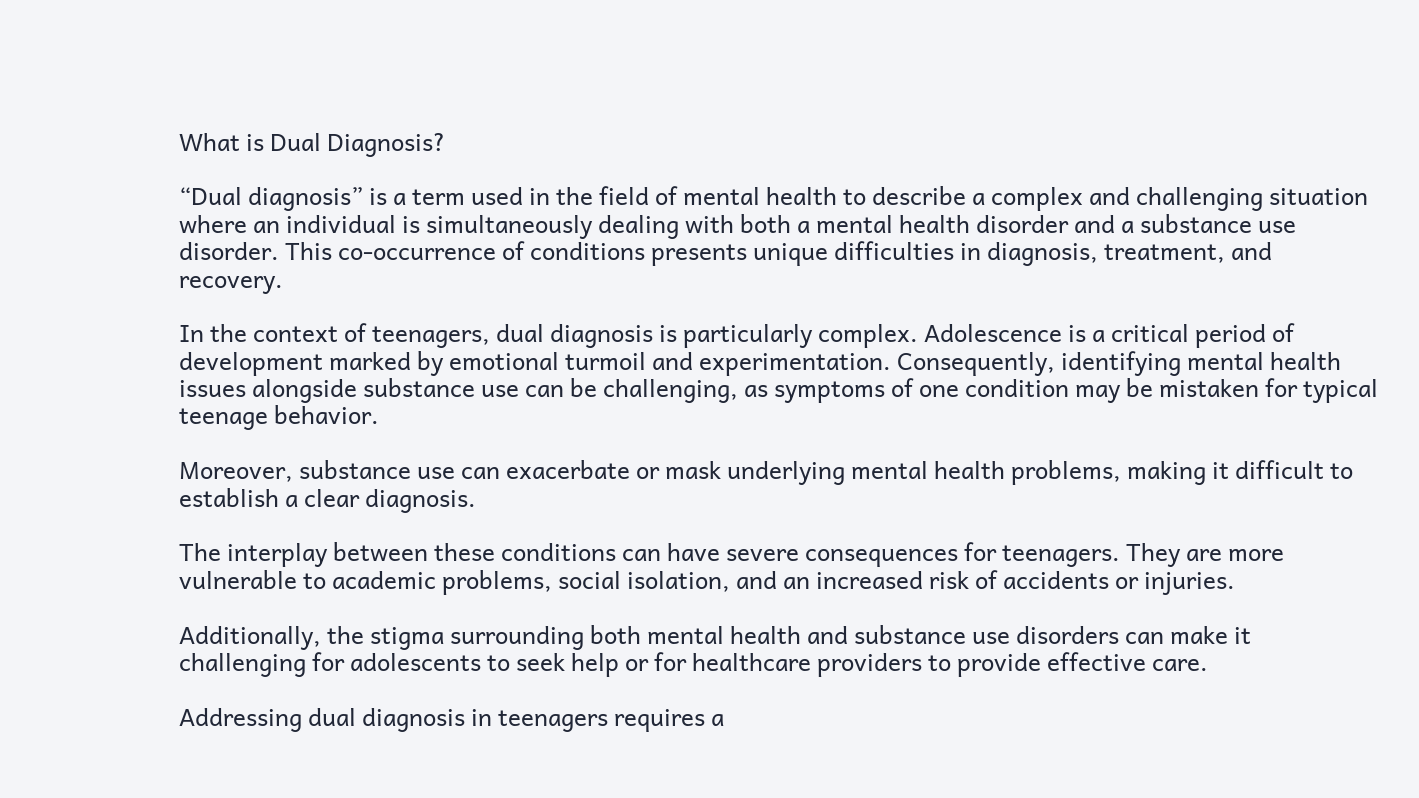What is Dual Diagnosis?

“Dual diagnosis” is a term used in the field of mental health to describe a complex and challenging situation where an individual is simultaneously dealing with both a mental health disorder and a substance use disorder. This co-occurrence of conditions presents unique difficulties in diagnosis, treatment, and recovery.

In the context of teenagers, dual diagnosis is particularly complex. Adolescence is a critical period of development marked by emotional turmoil and experimentation. Consequently, identifying mental health issues alongside substance use can be challenging, as symptoms of one condition may be mistaken for typical teenage behavior.

Moreover, substance use can exacerbate or mask underlying mental health problems, making it difficult to establish a clear diagnosis.

The interplay between these conditions can have severe consequences for teenagers. They are more vulnerable to academic problems, social isolation, and an increased risk of accidents or injuries.

Additionally, the stigma surrounding both mental health and substance use disorders can make it challenging for adolescents to seek help or for healthcare providers to provide effective care.

Addressing dual diagnosis in teenagers requires a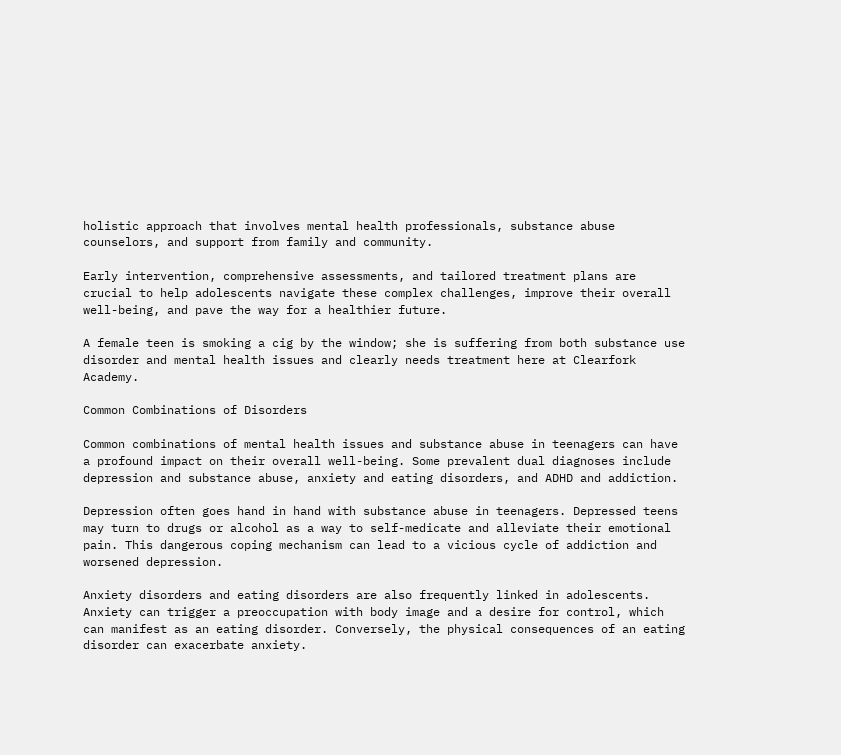holistic approach that involves mental health professionals, substance abuse counselors, and support from family and community.

Early intervention, comprehensive assessments, and tailored treatment plans are crucial to help adolescents navigate these complex challenges, improve their overall well-being, and pave the way for a healthier future.

A female teen is smoking a cig by the window; she is suffering from both substance use disorder and mental health issues and clearly needs treatment here at Clearfork Academy.

Common Combinations of Disorders

Common combinations of mental health issues and substance abuse in teenagers can have a profound impact on their overall well-being. Some prevalent dual diagnoses include depression and substance abuse, anxiety and eating disorders, and ADHD and addiction.

Depression often goes hand in hand with substance abuse in teenagers. Depressed teens may turn to drugs or alcohol as a way to self-medicate and alleviate their emotional pain. This dangerous coping mechanism can lead to a vicious cycle of addiction and worsened depression.

Anxiety disorders and eating disorders are also frequently linked in adolescents. Anxiety can trigger a preoccupation with body image and a desire for control, which can manifest as an eating disorder. Conversely, the physical consequences of an eating disorder can exacerbate anxiety.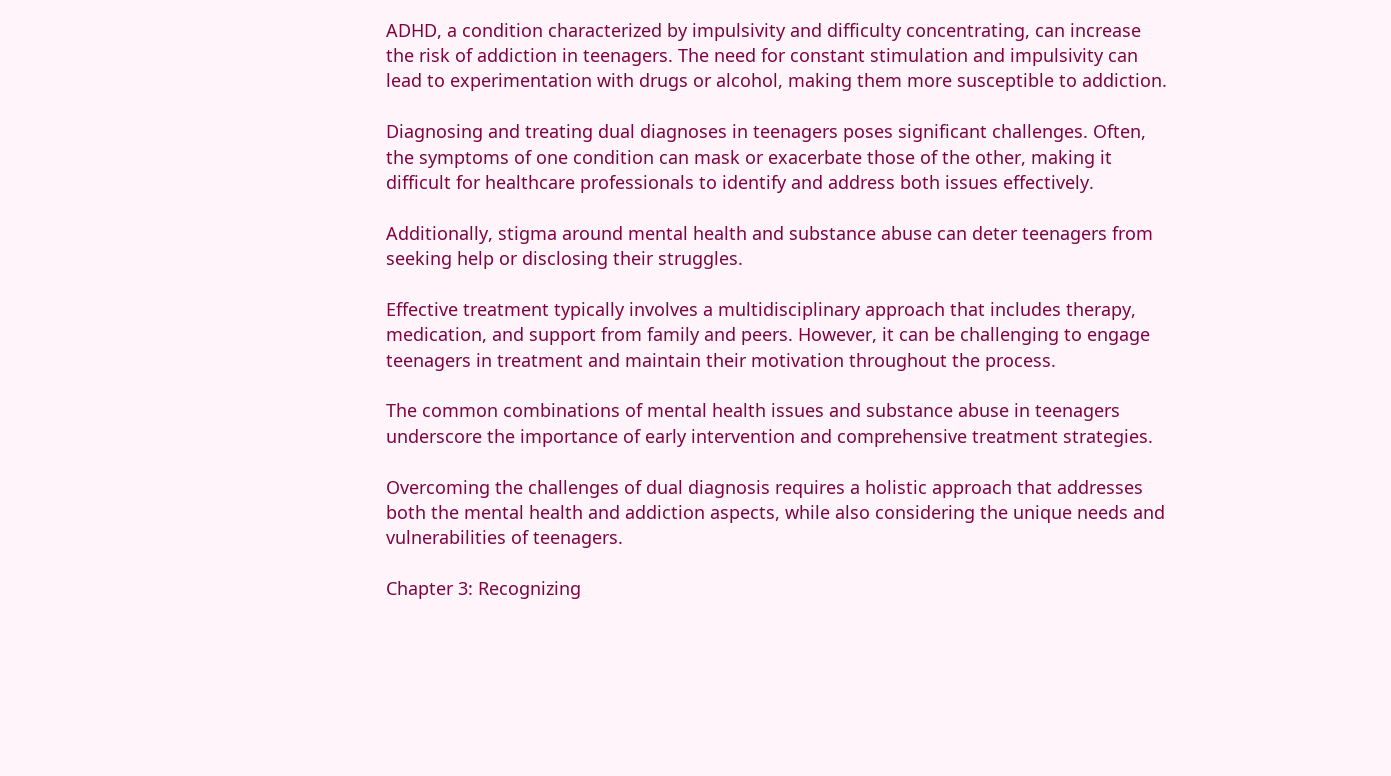ADHD, a condition characterized by impulsivity and difficulty concentrating, can increase the risk of addiction in teenagers. The need for constant stimulation and impulsivity can lead to experimentation with drugs or alcohol, making them more susceptible to addiction.

Diagnosing and treating dual diagnoses in teenagers poses significant challenges. Often, the symptoms of one condition can mask or exacerbate those of the other, making it difficult for healthcare professionals to identify and address both issues effectively.

Additionally, stigma around mental health and substance abuse can deter teenagers from seeking help or disclosing their struggles.

Effective treatment typically involves a multidisciplinary approach that includes therapy, medication, and support from family and peers. However, it can be challenging to engage teenagers in treatment and maintain their motivation throughout the process.

The common combinations of mental health issues and substance abuse in teenagers underscore the importance of early intervention and comprehensive treatment strategies.

Overcoming the challenges of dual diagnosis requires a holistic approach that addresses both the mental health and addiction aspects, while also considering the unique needs and vulnerabilities of teenagers.

Chapter 3: Recognizing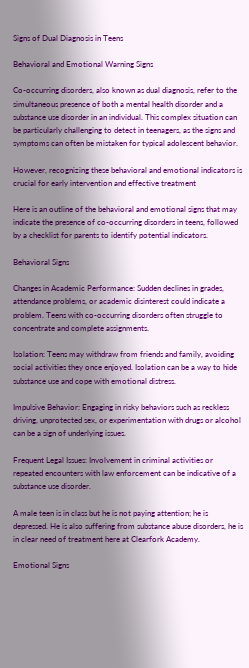Signs of Dual Diagnosis in Teens

Behavioral and Emotional Warning Signs

Co-occurring disorders, also known as dual diagnosis, refer to the simultaneous presence of both a mental health disorder and a substance use disorder in an individual. This complex situation can be particularly challenging to detect in teenagers, as the signs and symptoms can often be mistaken for typical adolescent behavior.

However, recognizing these behavioral and emotional indicators is crucial for early intervention and effective treatment

Here is an outline of the behavioral and emotional signs that may indicate the presence of co-occurring disorders in teens, followed by a checklist for parents to identify potential indicators.

Behavioral Signs

Changes in Academic Performance: Sudden declines in grades, attendance problems, or academic disinterest could indicate a problem. Teens with co-occurring disorders often struggle to concentrate and complete assignments.

Isolation: Teens may withdraw from friends and family, avoiding social activities they once enjoyed. Isolation can be a way to hide substance use and cope with emotional distress.

Impulsive Behavior: Engaging in risky behaviors such as reckless driving, unprotected sex, or experimentation with drugs or alcohol can be a sign of underlying issues.

Frequent Legal Issues: Involvement in criminal activities or repeated encounters with law enforcement can be indicative of a substance use disorder.

A male teen is in class but he is not paying attention; he is depressed. He is also suffering from substance abuse disorders, he is in clear need of treatment here at Clearfork Academy.

Emotional Signs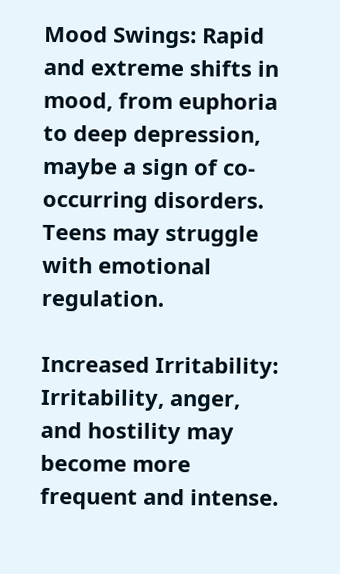Mood Swings: Rapid and extreme shifts in mood, from euphoria to deep depression, maybe a sign of co-occurring disorders. Teens may struggle with emotional regulation.

Increased Irritability: Irritability, anger, and hostility may become more frequent and intense.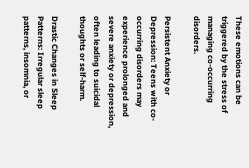These emotions can be triggered by the stress of managing co-occurring disorders.

Persistent Anxiety or Depression: Teens with co-occurring disorders may experience prolonged and severe anxiety or depression, often leading to suicidal thoughts or self-harm.

Drastic Changes in Sleep Patterns: Irregular sleep patterns, insomnia, or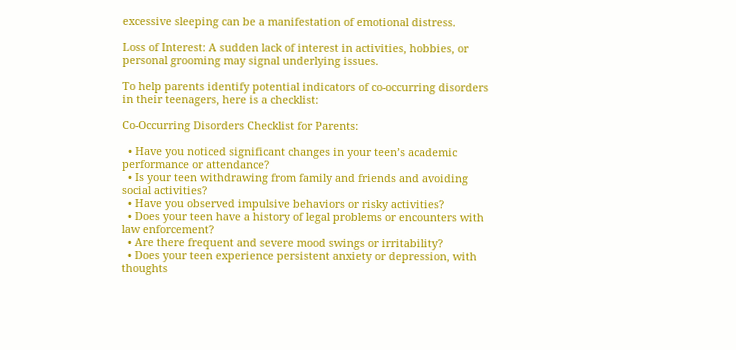excessive sleeping can be a manifestation of emotional distress.

Loss of Interest: A sudden lack of interest in activities, hobbies, or personal grooming may signal underlying issues.

To help parents identify potential indicators of co-occurring disorders in their teenagers, here is a checklist:

Co-Occurring Disorders Checklist for Parents:

  • Have you noticed significant changes in your teen’s academic performance or attendance?
  • Is your teen withdrawing from family and friends and avoiding social activities?
  • Have you observed impulsive behaviors or risky activities?
  • Does your teen have a history of legal problems or encounters with law enforcement?
  • Are there frequent and severe mood swings or irritability?
  • Does your teen experience persistent anxiety or depression, with thoughts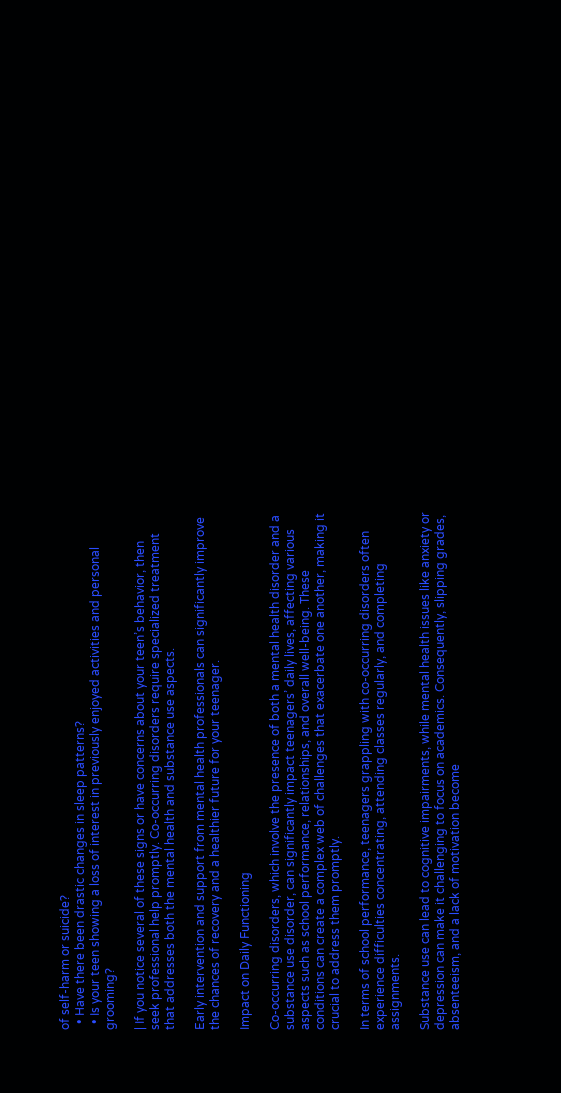of self-harm or suicide?
  • Have there been drastic changes in sleep patterns?
  • Is your teen showing a loss of interest in previously enjoyed activities and personal grooming?

| If you notice several of these signs or have concerns about your teen’s behavior, then seek professional help promptly. Co-occurring disorders require specialized treatment that addresses both the mental health and substance use aspects.

Early intervention and support from mental health professionals can significantly improve the chances of recovery and a healthier future for your teenager.

Impact on Daily Functioning

Co-occurring disorders, which involve the presence of both a mental health disorder and a substance use disorder, can significantly impact teenagers’ daily lives, affecting various aspects such as school performance, relationships, and overall well-being. These conditions can create a complex web of challenges that exacerbate one another, making it crucial to address them promptly.

In terms of school performance, teenagers grappling with co-occurring disorders often experience difficulties concentrating, attending classes regularly, and completing assignments.

Substance use can lead to cognitive impairments, while mental health issues like anxiety or depression can make it challenging to focus on academics. Consequently, slipping grades, absenteeism, and a lack of motivation become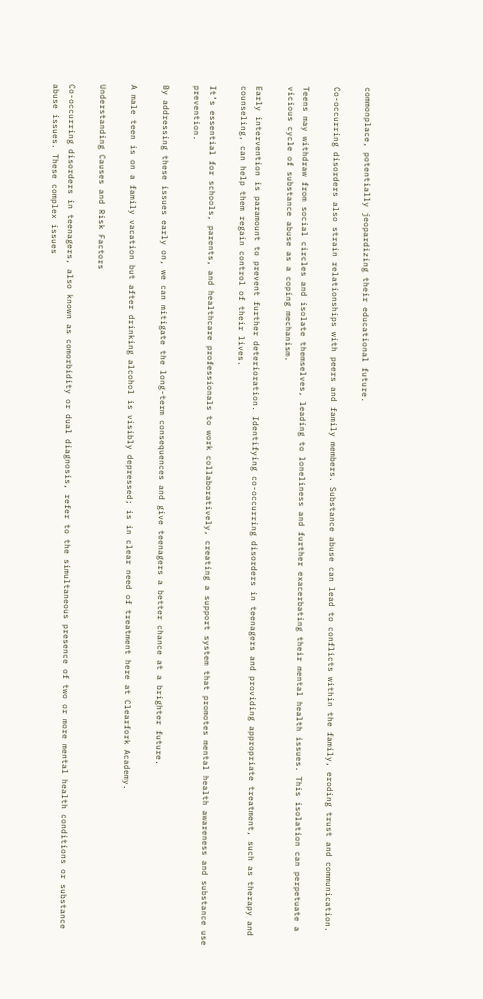commonplace, potentially jeopardizing their educational future.

Co-occurring disorders also strain relationships with peers and family members. Substance abuse can lead to conflicts within the family, eroding trust and communication.

Teens may withdraw from social circles and isolate themselves, leading to loneliness and further exacerbating their mental health issues. This isolation can perpetuate a vicious cycle of substance abuse as a coping mechanism.

Early intervention is paramount to prevent further deterioration. Identifying co-occurring disorders in teenagers and providing appropriate treatment, such as therapy and counseling, can help them regain control of their lives.

It’s essential for schools, parents, and healthcare professionals to work collaboratively, creating a support system that promotes mental health awareness and substance use prevention.

By addressing these issues early on, we can mitigate the long-term consequences and give teenagers a better chance at a brighter future.

A male teen is on a family vacation but after drinking alcohol is visibly depressed; is in clear need of treatment here at Clearfork Academy.

Understanding Causes and Risk Factors

Co-occurring disorders in teenagers, also known as comorbidity or dual diagnosis, refer to the simultaneous presence of two or more mental health conditions or substance abuse issues. These complex issues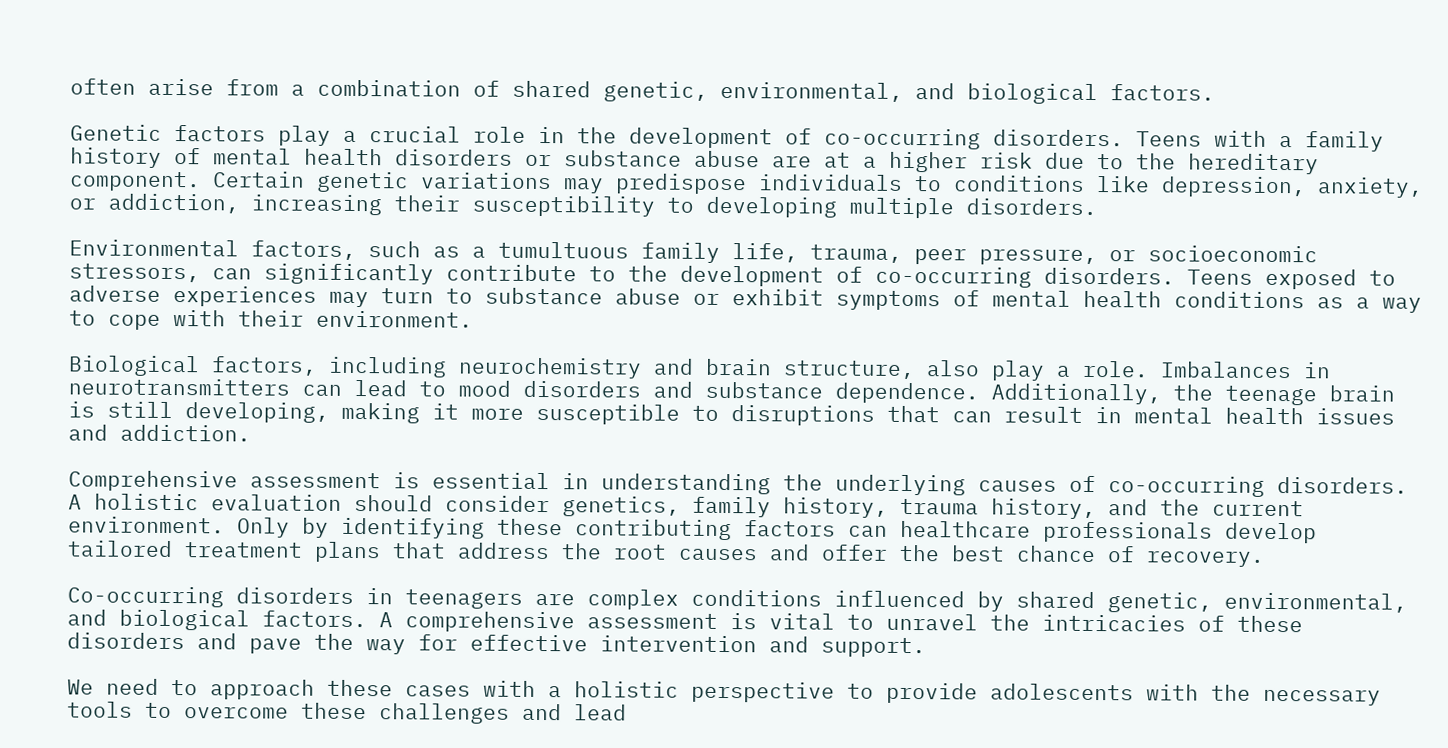often arise from a combination of shared genetic, environmental, and biological factors.

Genetic factors play a crucial role in the development of co-occurring disorders. Teens with a family history of mental health disorders or substance abuse are at a higher risk due to the hereditary component. Certain genetic variations may predispose individuals to conditions like depression, anxiety, or addiction, increasing their susceptibility to developing multiple disorders.

Environmental factors, such as a tumultuous family life, trauma, peer pressure, or socioeconomic stressors, can significantly contribute to the development of co-occurring disorders. Teens exposed to adverse experiences may turn to substance abuse or exhibit symptoms of mental health conditions as a way to cope with their environment.

Biological factors, including neurochemistry and brain structure, also play a role. Imbalances in neurotransmitters can lead to mood disorders and substance dependence. Additionally, the teenage brain is still developing, making it more susceptible to disruptions that can result in mental health issues and addiction.

Comprehensive assessment is essential in understanding the underlying causes of co-occurring disorders. A holistic evaluation should consider genetics, family history, trauma history, and the current environment. Only by identifying these contributing factors can healthcare professionals develop tailored treatment plans that address the root causes and offer the best chance of recovery.

Co-occurring disorders in teenagers are complex conditions influenced by shared genetic, environmental, and biological factors. A comprehensive assessment is vital to unravel the intricacies of these disorders and pave the way for effective intervention and support.

We need to approach these cases with a holistic perspective to provide adolescents with the necessary tools to overcome these challenges and lead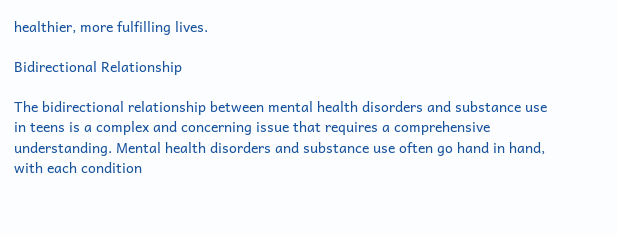healthier, more fulfilling lives.

Bidirectional Relationship

The bidirectional relationship between mental health disorders and substance use in teens is a complex and concerning issue that requires a comprehensive understanding. Mental health disorders and substance use often go hand in hand, with each condition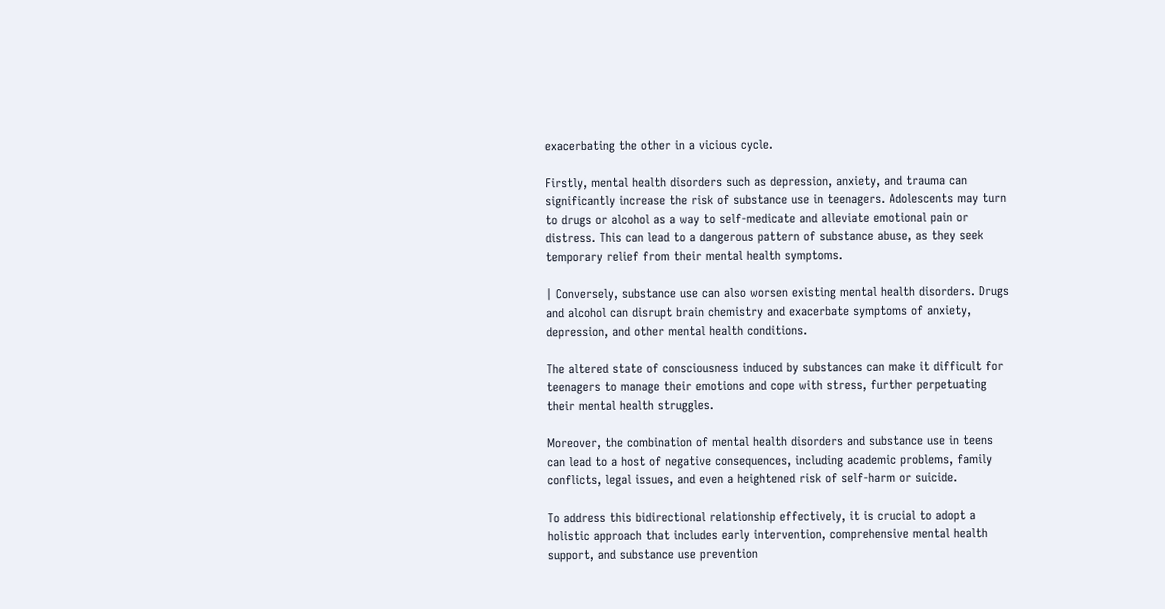exacerbating the other in a vicious cycle.

Firstly, mental health disorders such as depression, anxiety, and trauma can significantly increase the risk of substance use in teenagers. Adolescents may turn to drugs or alcohol as a way to self-medicate and alleviate emotional pain or distress. This can lead to a dangerous pattern of substance abuse, as they seek temporary relief from their mental health symptoms.

| Conversely, substance use can also worsen existing mental health disorders. Drugs and alcohol can disrupt brain chemistry and exacerbate symptoms of anxiety, depression, and other mental health conditions.

The altered state of consciousness induced by substances can make it difficult for teenagers to manage their emotions and cope with stress, further perpetuating their mental health struggles.

Moreover, the combination of mental health disorders and substance use in teens can lead to a host of negative consequences, including academic problems, family conflicts, legal issues, and even a heightened risk of self-harm or suicide.

To address this bidirectional relationship effectively, it is crucial to adopt a holistic approach that includes early intervention, comprehensive mental health support, and substance use prevention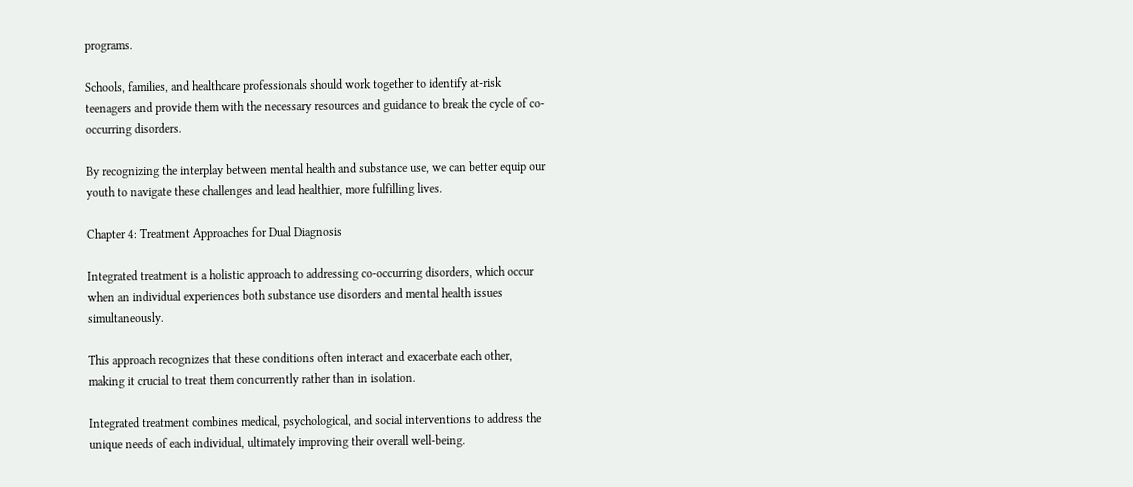programs.

Schools, families, and healthcare professionals should work together to identify at-risk teenagers and provide them with the necessary resources and guidance to break the cycle of co-occurring disorders.

By recognizing the interplay between mental health and substance use, we can better equip our youth to navigate these challenges and lead healthier, more fulfilling lives.

Chapter 4: Treatment Approaches for Dual Diagnosis

Integrated treatment is a holistic approach to addressing co-occurring disorders, which occur when an individual experiences both substance use disorders and mental health issues simultaneously.

This approach recognizes that these conditions often interact and exacerbate each other, making it crucial to treat them concurrently rather than in isolation.

Integrated treatment combines medical, psychological, and social interventions to address the unique needs of each individual, ultimately improving their overall well-being.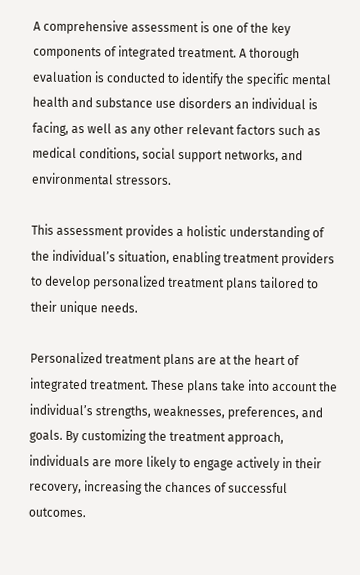A comprehensive assessment is one of the key components of integrated treatment. A thorough evaluation is conducted to identify the specific mental health and substance use disorders an individual is facing, as well as any other relevant factors such as medical conditions, social support networks, and environmental stressors.

This assessment provides a holistic understanding of the individual’s situation, enabling treatment providers to develop personalized treatment plans tailored to their unique needs.

Personalized treatment plans are at the heart of integrated treatment. These plans take into account the individual’s strengths, weaknesses, preferences, and goals. By customizing the treatment approach, individuals are more likely to engage actively in their recovery, increasing the chances of successful outcomes.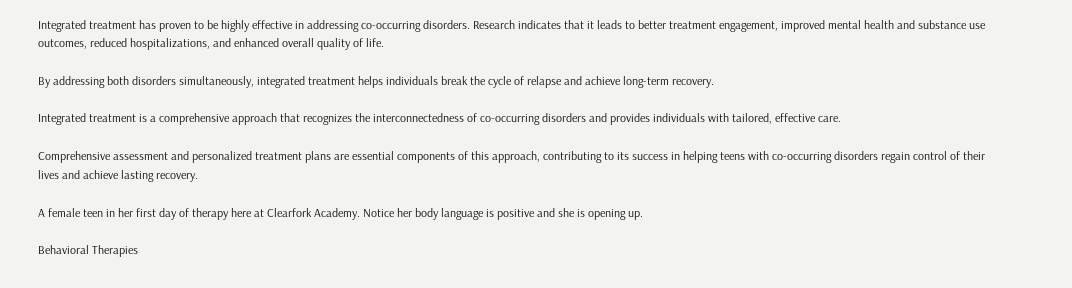Integrated treatment has proven to be highly effective in addressing co-occurring disorders. Research indicates that it leads to better treatment engagement, improved mental health and substance use outcomes, reduced hospitalizations, and enhanced overall quality of life.

By addressing both disorders simultaneously, integrated treatment helps individuals break the cycle of relapse and achieve long-term recovery.

Integrated treatment is a comprehensive approach that recognizes the interconnectedness of co-occurring disorders and provides individuals with tailored, effective care.

Comprehensive assessment and personalized treatment plans are essential components of this approach, contributing to its success in helping teens with co-occurring disorders regain control of their lives and achieve lasting recovery.

A female teen in her first day of therapy here at Clearfork Academy. Notice her body language is positive and she is opening up.

Behavioral Therapies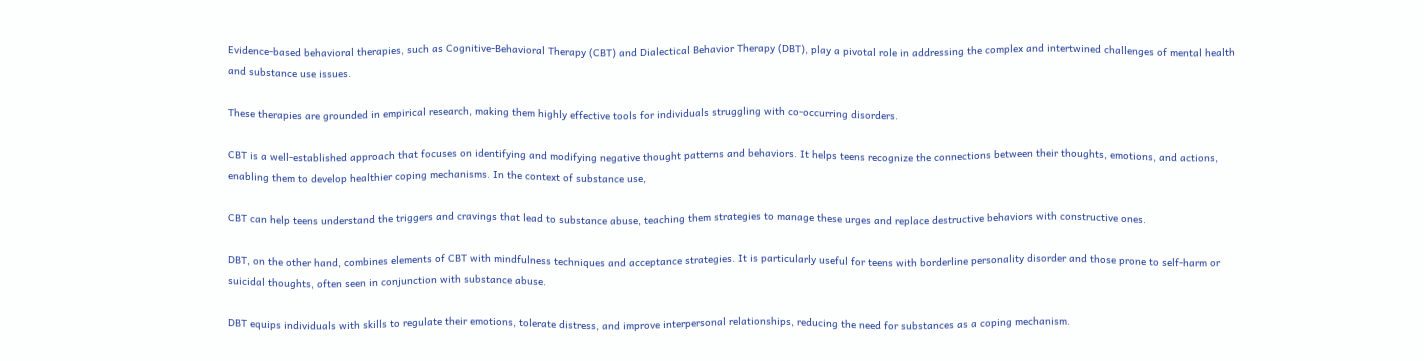Evidence-based behavioral therapies, such as Cognitive-Behavioral Therapy (CBT) and Dialectical Behavior Therapy (DBT), play a pivotal role in addressing the complex and intertwined challenges of mental health and substance use issues.

These therapies are grounded in empirical research, making them highly effective tools for individuals struggling with co-occurring disorders.

CBT is a well-established approach that focuses on identifying and modifying negative thought patterns and behaviors. It helps teens recognize the connections between their thoughts, emotions, and actions, enabling them to develop healthier coping mechanisms. In the context of substance use,

CBT can help teens understand the triggers and cravings that lead to substance abuse, teaching them strategies to manage these urges and replace destructive behaviors with constructive ones.

DBT, on the other hand, combines elements of CBT with mindfulness techniques and acceptance strategies. It is particularly useful for teens with borderline personality disorder and those prone to self-harm or suicidal thoughts, often seen in conjunction with substance abuse.

DBT equips individuals with skills to regulate their emotions, tolerate distress, and improve interpersonal relationships, reducing the need for substances as a coping mechanism.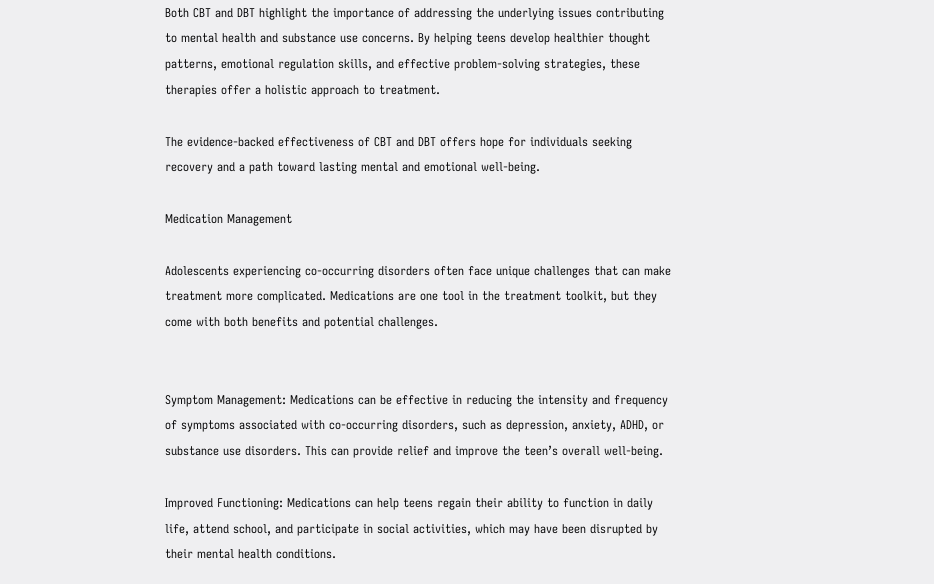Both CBT and DBT highlight the importance of addressing the underlying issues contributing to mental health and substance use concerns. By helping teens develop healthier thought patterns, emotional regulation skills, and effective problem-solving strategies, these therapies offer a holistic approach to treatment.

The evidence-backed effectiveness of CBT and DBT offers hope for individuals seeking recovery and a path toward lasting mental and emotional well-being.

Medication Management

Adolescents experiencing co-occurring disorders often face unique challenges that can make treatment more complicated. Medications are one tool in the treatment toolkit, but they come with both benefits and potential challenges.


Symptom Management: Medications can be effective in reducing the intensity and frequency of symptoms associated with co-occurring disorders, such as depression, anxiety, ADHD, or substance use disorders. This can provide relief and improve the teen’s overall well-being.

Improved Functioning: Medications can help teens regain their ability to function in daily life, attend school, and participate in social activities, which may have been disrupted by their mental health conditions.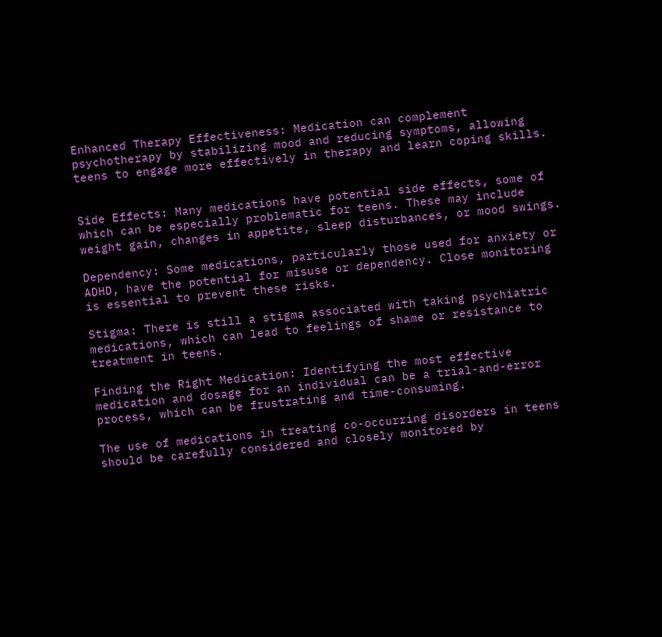Enhanced Therapy Effectiveness: Medication can complement psychotherapy by stabilizing mood and reducing symptoms, allowing teens to engage more effectively in therapy and learn coping skills.


Side Effects: Many medications have potential side effects, some of which can be especially problematic for teens. These may include weight gain, changes in appetite, sleep disturbances, or mood swings.

Dependency: Some medications, particularly those used for anxiety or ADHD, have the potential for misuse or dependency. Close monitoring is essential to prevent these risks.

Stigma: There is still a stigma associated with taking psychiatric medications, which can lead to feelings of shame or resistance to treatment in teens.

Finding the Right Medication: Identifying the most effective medication and dosage for an individual can be a trial-and-error process, which can be frustrating and time-consuming.

The use of medications in treating co-occurring disorders in teens should be carefully considered and closely monitored by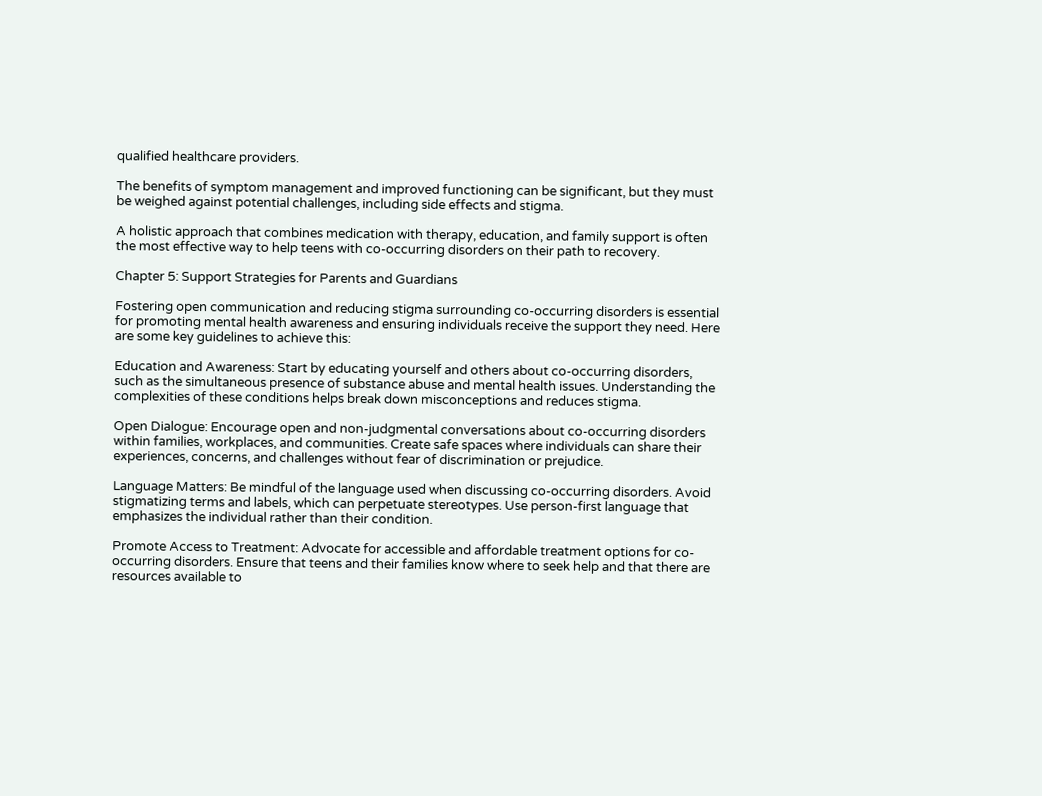qualified healthcare providers.

The benefits of symptom management and improved functioning can be significant, but they must be weighed against potential challenges, including side effects and stigma.

A holistic approach that combines medication with therapy, education, and family support is often the most effective way to help teens with co-occurring disorders on their path to recovery.

Chapter 5: Support Strategies for Parents and Guardians

Fostering open communication and reducing stigma surrounding co-occurring disorders is essential for promoting mental health awareness and ensuring individuals receive the support they need. Here are some key guidelines to achieve this:

Education and Awareness: Start by educating yourself and others about co-occurring disorders, such as the simultaneous presence of substance abuse and mental health issues. Understanding the complexities of these conditions helps break down misconceptions and reduces stigma.

Open Dialogue: Encourage open and non-judgmental conversations about co-occurring disorders within families, workplaces, and communities. Create safe spaces where individuals can share their experiences, concerns, and challenges without fear of discrimination or prejudice.

Language Matters: Be mindful of the language used when discussing co-occurring disorders. Avoid stigmatizing terms and labels, which can perpetuate stereotypes. Use person-first language that emphasizes the individual rather than their condition.

Promote Access to Treatment: Advocate for accessible and affordable treatment options for co-occurring disorders. Ensure that teens and their families know where to seek help and that there are resources available to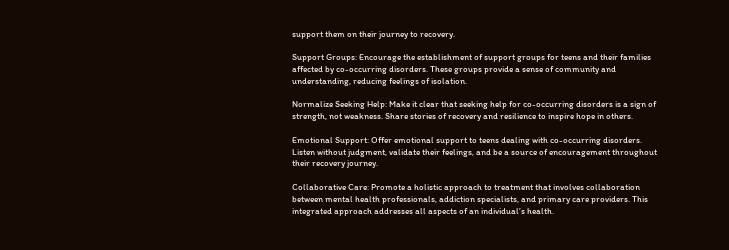support them on their journey to recovery.

Support Groups: Encourage the establishment of support groups for teens and their families affected by co-occurring disorders. These groups provide a sense of community and understanding, reducing feelings of isolation.

Normalize Seeking Help: Make it clear that seeking help for co-occurring disorders is a sign of strength, not weakness. Share stories of recovery and resilience to inspire hope in others.

Emotional Support: Offer emotional support to teens dealing with co-occurring disorders. Listen without judgment, validate their feelings, and be a source of encouragement throughout their recovery journey.

Collaborative Care: Promote a holistic approach to treatment that involves collaboration between mental health professionals, addiction specialists, and primary care providers. This integrated approach addresses all aspects of an individual’s health.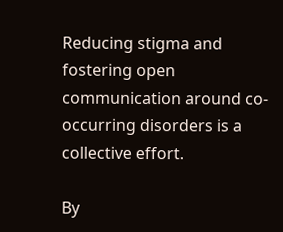Reducing stigma and fostering open communication around co-occurring disorders is a collective effort.

By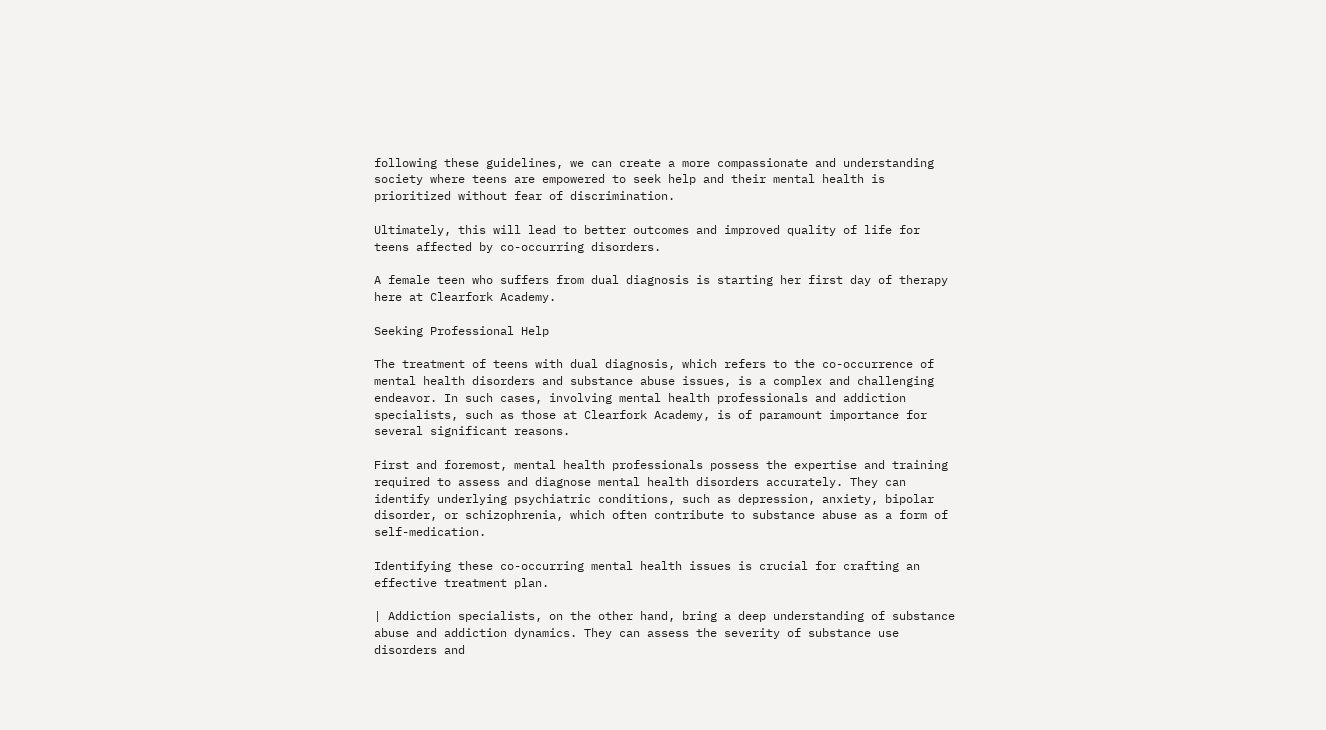following these guidelines, we can create a more compassionate and understanding society where teens are empowered to seek help and their mental health is prioritized without fear of discrimination.

Ultimately, this will lead to better outcomes and improved quality of life for teens affected by co-occurring disorders.

A female teen who suffers from dual diagnosis is starting her first day of therapy here at Clearfork Academy.

Seeking Professional Help

The treatment of teens with dual diagnosis, which refers to the co-occurrence of mental health disorders and substance abuse issues, is a complex and challenging endeavor. In such cases, involving mental health professionals and addiction specialists, such as those at Clearfork Academy, is of paramount importance for several significant reasons.

First and foremost, mental health professionals possess the expertise and training required to assess and diagnose mental health disorders accurately. They can identify underlying psychiatric conditions, such as depression, anxiety, bipolar disorder, or schizophrenia, which often contribute to substance abuse as a form of self-medication.

Identifying these co-occurring mental health issues is crucial for crafting an effective treatment plan.

| Addiction specialists, on the other hand, bring a deep understanding of substance abuse and addiction dynamics. They can assess the severity of substance use disorders and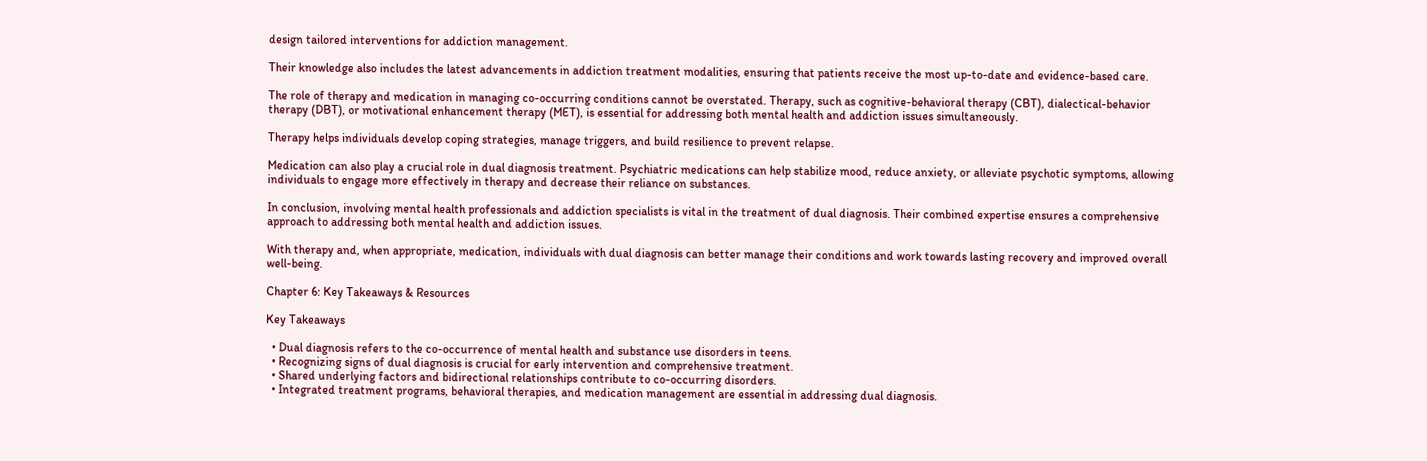design tailored interventions for addiction management.

Their knowledge also includes the latest advancements in addiction treatment modalities, ensuring that patients receive the most up-to-date and evidence-based care.

The role of therapy and medication in managing co-occurring conditions cannot be overstated. Therapy, such as cognitive-behavioral therapy (CBT), dialectical-behavior therapy (DBT), or motivational enhancement therapy (MET), is essential for addressing both mental health and addiction issues simultaneously.

Therapy helps individuals develop coping strategies, manage triggers, and build resilience to prevent relapse.

Medication can also play a crucial role in dual diagnosis treatment. Psychiatric medications can help stabilize mood, reduce anxiety, or alleviate psychotic symptoms, allowing individuals to engage more effectively in therapy and decrease their reliance on substances.

In conclusion, involving mental health professionals and addiction specialists is vital in the treatment of dual diagnosis. Their combined expertise ensures a comprehensive approach to addressing both mental health and addiction issues.

With therapy and, when appropriate, medication, individuals with dual diagnosis can better manage their conditions and work towards lasting recovery and improved overall well-being.

Chapter 6: Key Takeaways & Resources

Key Takeaways

  • Dual diagnosis refers to the co-occurrence of mental health and substance use disorders in teens.
  • Recognizing signs of dual diagnosis is crucial for early intervention and comprehensive treatment.
  • Shared underlying factors and bidirectional relationships contribute to co-occurring disorders.
  • Integrated treatment programs, behavioral therapies, and medication management are essential in addressing dual diagnosis.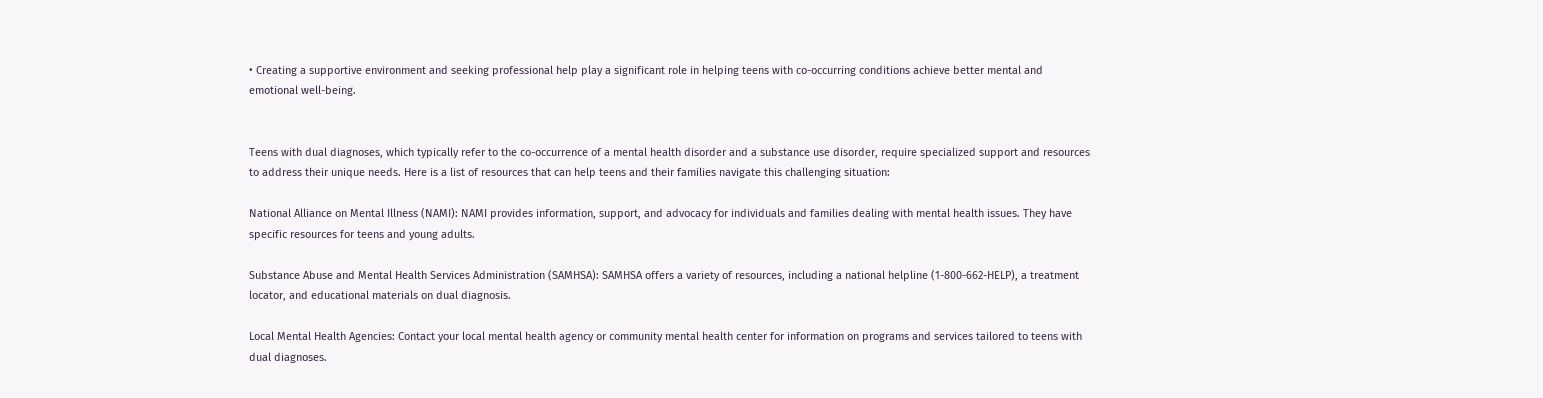• Creating a supportive environment and seeking professional help play a significant role in helping teens with co-occurring conditions achieve better mental and emotional well-being.


Teens with dual diagnoses, which typically refer to the co-occurrence of a mental health disorder and a substance use disorder, require specialized support and resources to address their unique needs. Here is a list of resources that can help teens and their families navigate this challenging situation:

National Alliance on Mental Illness (NAMI): NAMI provides information, support, and advocacy for individuals and families dealing with mental health issues. They have specific resources for teens and young adults.

Substance Abuse and Mental Health Services Administration (SAMHSA): SAMHSA offers a variety of resources, including a national helpline (1-800-662-HELP), a treatment locator, and educational materials on dual diagnosis.

Local Mental Health Agencies: Contact your local mental health agency or community mental health center for information on programs and services tailored to teens with dual diagnoses.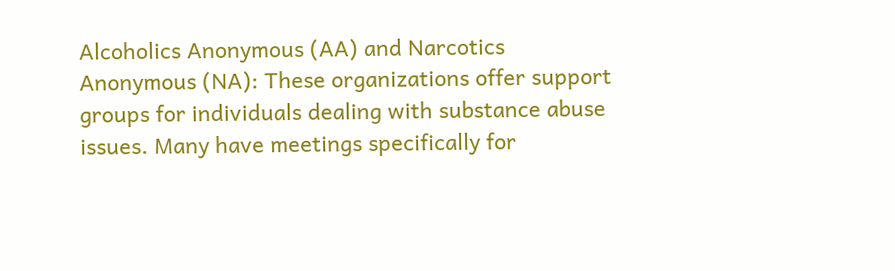Alcoholics Anonymous (AA) and Narcotics Anonymous (NA): These organizations offer support groups for individuals dealing with substance abuse issues. Many have meetings specifically for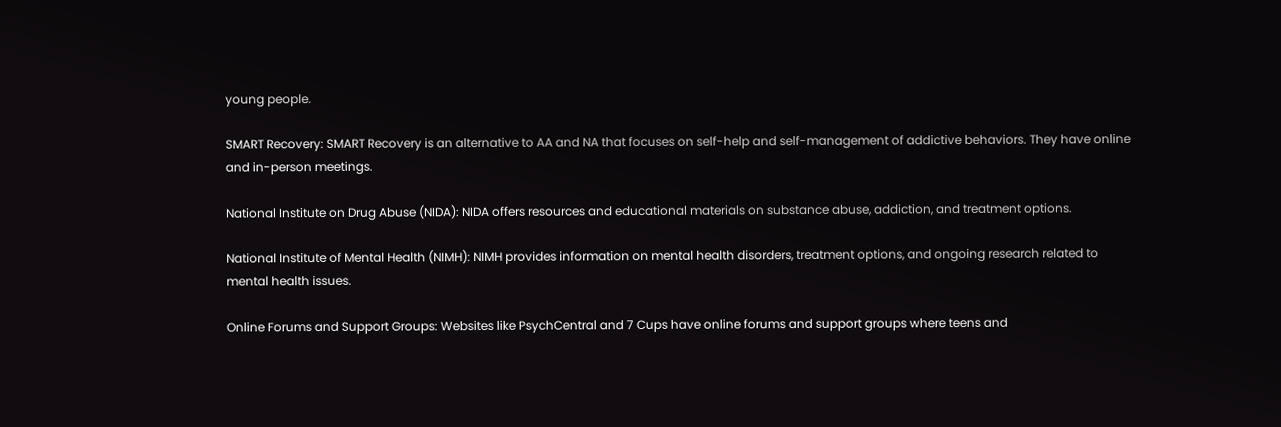young people.

SMART Recovery: SMART Recovery is an alternative to AA and NA that focuses on self-help and self-management of addictive behaviors. They have online and in-person meetings.

National Institute on Drug Abuse (NIDA): NIDA offers resources and educational materials on substance abuse, addiction, and treatment options.

National Institute of Mental Health (NIMH): NIMH provides information on mental health disorders, treatment options, and ongoing research related to mental health issues.

Online Forums and Support Groups: Websites like PsychCentral and 7 Cups have online forums and support groups where teens and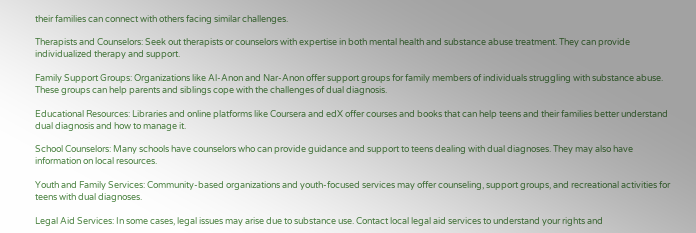their families can connect with others facing similar challenges.

Therapists and Counselors: Seek out therapists or counselors with expertise in both mental health and substance abuse treatment. They can provide individualized therapy and support.

Family Support Groups: Organizations like Al-Anon and Nar-Anon offer support groups for family members of individuals struggling with substance abuse. These groups can help parents and siblings cope with the challenges of dual diagnosis.

Educational Resources: Libraries and online platforms like Coursera and edX offer courses and books that can help teens and their families better understand dual diagnosis and how to manage it.

School Counselors: Many schools have counselors who can provide guidance and support to teens dealing with dual diagnoses. They may also have information on local resources.

Youth and Family Services: Community-based organizations and youth-focused services may offer counseling, support groups, and recreational activities for teens with dual diagnoses.

Legal Aid Services: In some cases, legal issues may arise due to substance use. Contact local legal aid services to understand your rights and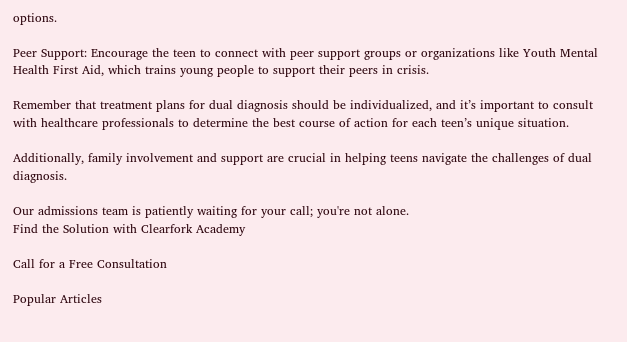options.

Peer Support: Encourage the teen to connect with peer support groups or organizations like Youth Mental Health First Aid, which trains young people to support their peers in crisis.

Remember that treatment plans for dual diagnosis should be individualized, and it’s important to consult with healthcare professionals to determine the best course of action for each teen’s unique situation.

Additionally, family involvement and support are crucial in helping teens navigate the challenges of dual diagnosis.

Our admissions team is patiently waiting for your call; you're not alone.
Find the Solution with Clearfork Academy

Call for a Free Consultation

Popular Articles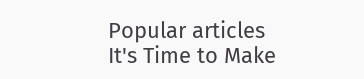Popular articles
It's Time to Make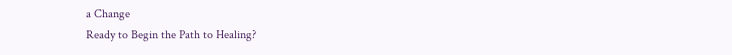a Change
Ready to Begin the Path to Healing?